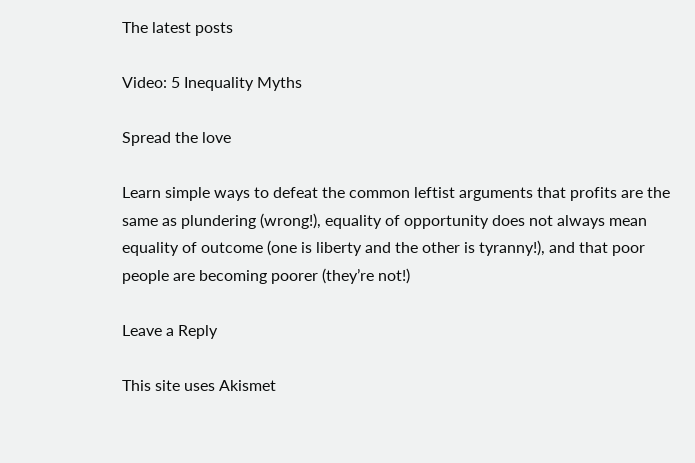The latest posts

Video: 5 Inequality Myths

Spread the love

Learn simple ways to defeat the common leftist arguments that profits are the same as plundering (wrong!), equality of opportunity does not always mean equality of outcome (one is liberty and the other is tyranny!), and that poor people are becoming poorer (they’re not!)

Leave a Reply

This site uses Akismet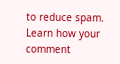to reduce spam. Learn how your comment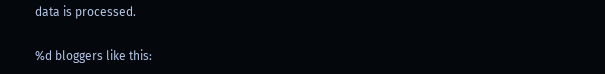data is processed.

%d bloggers like this: